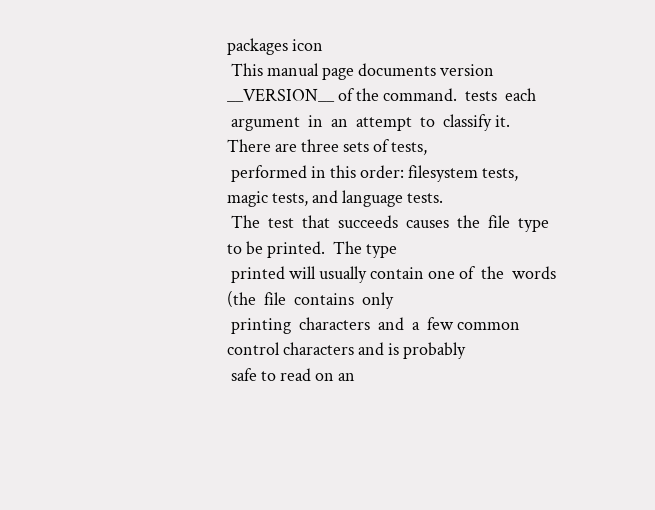packages icon
 This manual page documents version __VERSION__ of the command.  tests  each
 argument  in  an  attempt  to  classify it.  There are three sets of tests,
 performed in this order: filesystem tests, magic tests, and language tests.
 The  test  that  succeeds  causes  the  file  type to be printed.  The type
 printed will usually contain one of  the  words  (the  file  contains  only
 printing  characters  and  a  few common control characters and is probably
 safe to read on an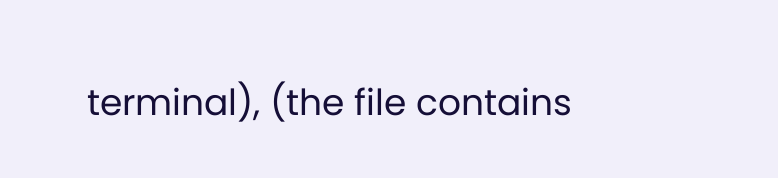terminal), (the file contains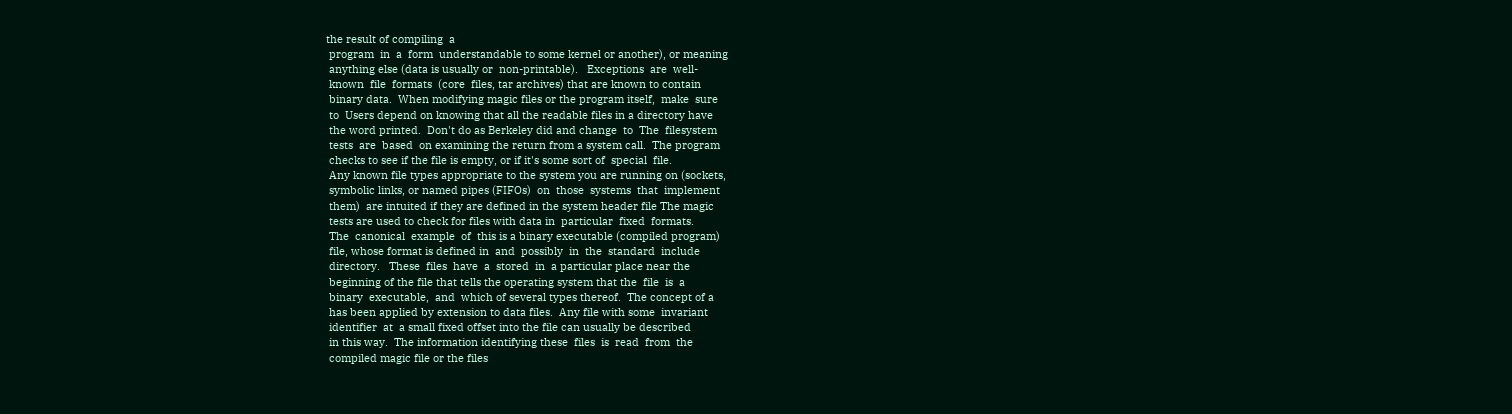the result of compiling  a
 program  in  a  form  understandable to some kernel or another), or meaning
 anything else (data is usually or  non-printable).   Exceptions  are  well-
 known  file  formats  (core  files, tar archives) that are known to contain
 binary data.  When modifying magic files or the program itself,  make  sure
 to  Users depend on knowing that all the readable files in a directory have
 the word printed.  Don't do as Berkeley did and change  to  The  filesystem
 tests  are  based  on examining the return from a system call.  The program
 checks to see if the file is empty, or if it's some sort of  special  file.
 Any known file types appropriate to the system you are running on (sockets,
 symbolic links, or named pipes (FIFOs)  on  those  systems  that  implement
 them)  are intuited if they are defined in the system header file The magic
 tests are used to check for files with data in  particular  fixed  formats.
 The  canonical  example  of  this is a binary executable (compiled program)
 file, whose format is defined in  and  possibly  in  the  standard  include
 directory.   These  files  have  a  stored  in  a particular place near the
 beginning of the file that tells the operating system that the  file  is  a
 binary  executable,  and  which of several types thereof.  The concept of a
 has been applied by extension to data files.  Any file with some  invariant
 identifier  at  a small fixed offset into the file can usually be described
 in this way.  The information identifying these  files  is  read  from  the
 compiled magic file or the files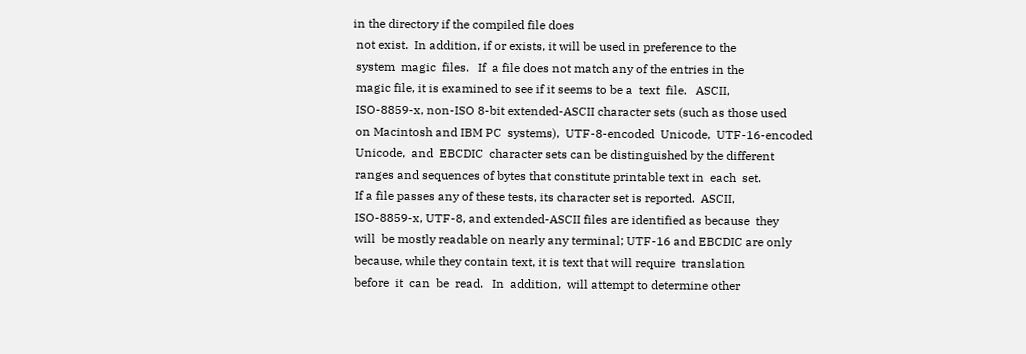in the directory if the compiled file does
 not exist.  In addition, if or exists, it will be used in preference to the
 system  magic  files.   If  a file does not match any of the entries in the
 magic file, it is examined to see if it seems to be a  text  file.   ASCII,
 ISO-8859-x, non-ISO 8-bit extended-ASCII character sets (such as those used
 on Macintosh and IBM PC  systems),  UTF-8-encoded  Unicode,  UTF-16-encoded
 Unicode,  and  EBCDIC  character sets can be distinguished by the different
 ranges and sequences of bytes that constitute printable text in  each  set.
 If a file passes any of these tests, its character set is reported.  ASCII,
 ISO-8859-x, UTF-8, and extended-ASCII files are identified as because  they
 will  be mostly readable on nearly any terminal; UTF-16 and EBCDIC are only
 because, while they contain text, it is text that will require  translation
 before  it  can  be  read.   In  addition,  will attempt to determine other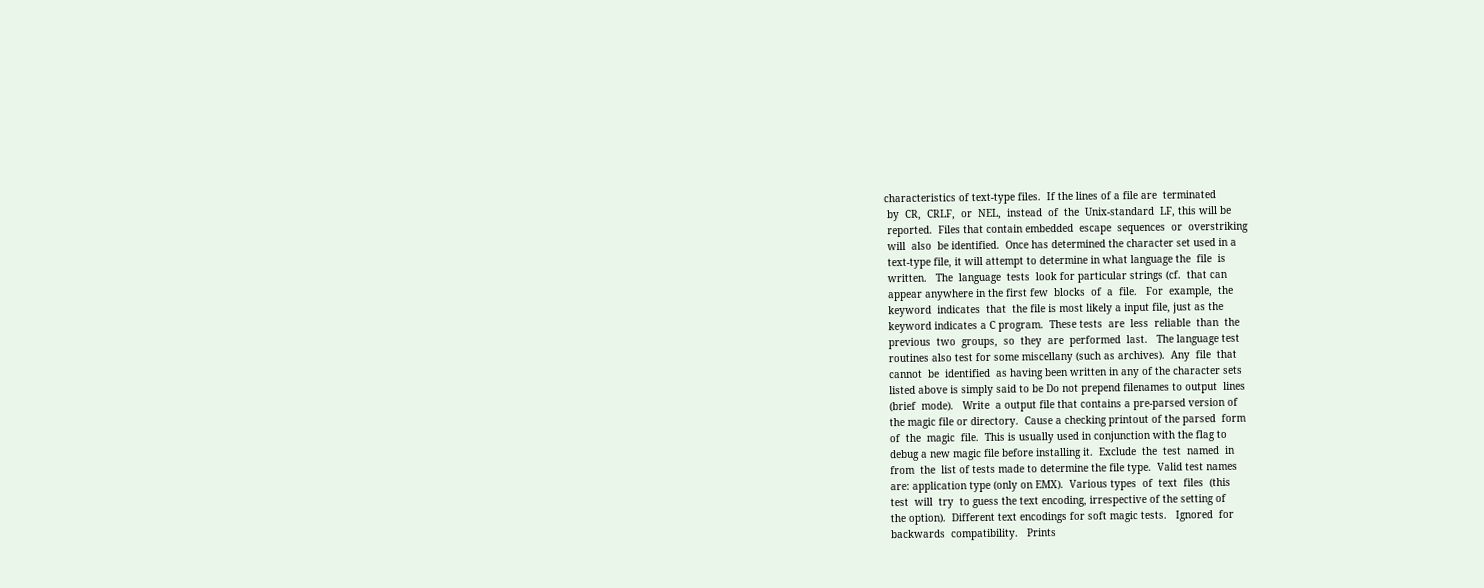characteristics of text-type files.  If the lines of a file are  terminated
 by  CR,  CRLF,  or  NEL,  instead  of  the  Unix-standard  LF, this will be
 reported.  Files that contain embedded  escape  sequences  or  overstriking
 will  also  be identified.  Once has determined the character set used in a
 text-type file, it will attempt to determine in what language the  file  is
 written.   The  language  tests  look for particular strings (cf.  that can
 appear anywhere in the first few  blocks  of  a  file.   For  example,  the
 keyword  indicates  that  the file is most likely a input file, just as the
 keyword indicates a C program.  These tests  are  less  reliable  than  the
 previous  two  groups,  so  they  are  performed  last.   The language test
 routines also test for some miscellany (such as archives).  Any  file  that
 cannot  be  identified  as having been written in any of the character sets
 listed above is simply said to be Do not prepend filenames to output  lines
 (brief  mode).   Write  a output file that contains a pre-parsed version of
 the magic file or directory.  Cause a checking printout of the parsed  form
 of  the  magic  file.  This is usually used in conjunction with the flag to
 debug a new magic file before installing it.  Exclude  the  test  named  in
 from  the  list of tests made to determine the file type.  Valid test names
 are: application type (only on EMX).  Various types  of  text  files  (this
 test  will  try  to guess the text encoding, irrespective of the setting of
 the option).  Different text encodings for soft magic tests.   Ignored  for
 backwards  compatibility.   Prints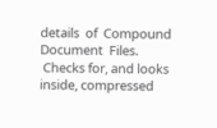details  of  Compound  Document  Files.
 Checks for, and looks inside, compressed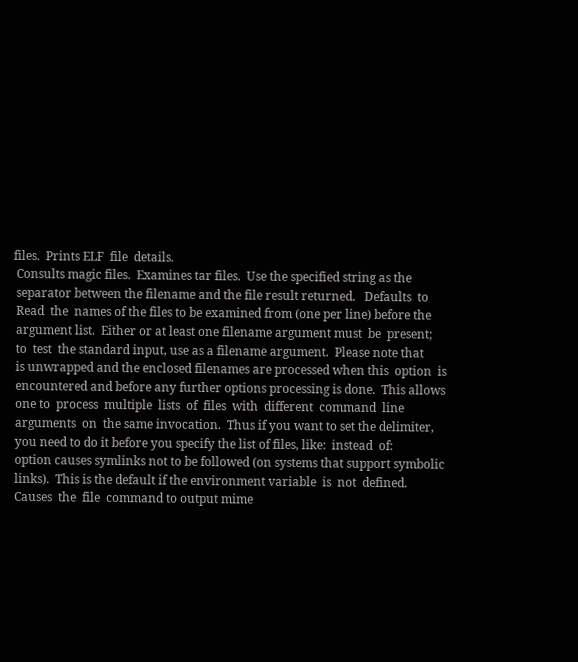files.  Prints ELF  file  details.
 Consults magic files.  Examines tar files.  Use the specified string as the
 separator between the filename and the file result returned.   Defaults  to
 Read  the  names of the files to be examined from (one per line) before the
 argument list.  Either or at least one filename argument must  be  present;
 to  test  the standard input, use as a filename argument.  Please note that
 is unwrapped and the enclosed filenames are processed when this  option  is
 encountered and before any further options processing is done.  This allows
 one to  process  multiple  lists  of  files  with  different  command  line
 arguments  on  the same invocation.  Thus if you want to set the delimiter,
 you need to do it before you specify the list of files, like:  instead  of:
 option causes symlinks not to be followed (on systems that support symbolic
 links).  This is the default if the environment variable  is  not  defined.
 Causes  the  file  command to output mime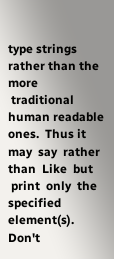type strings rather than the more
 traditional human readable ones.  Thus it may  say  rather  than  Like  but
 print  only  the specified element(s).  Don't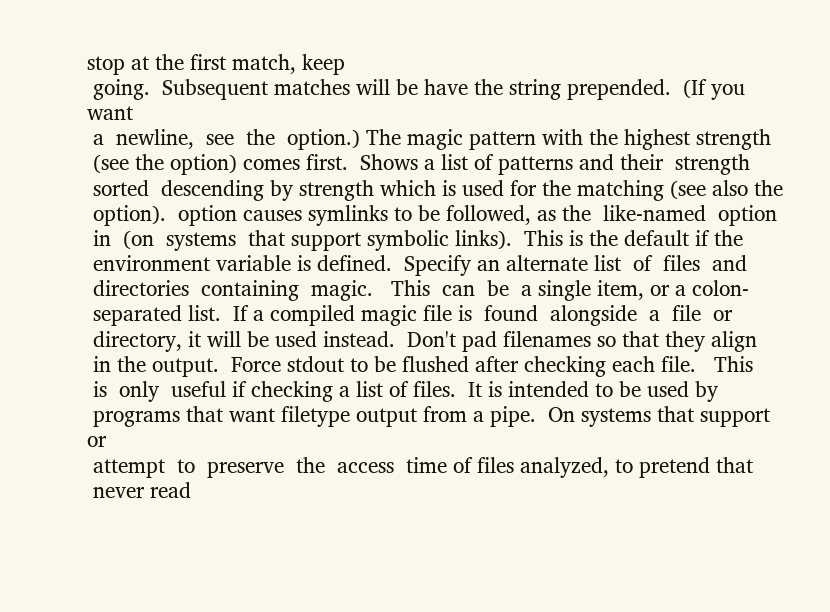stop at the first match, keep
 going.  Subsequent matches will be have the string prepended.  (If you want
 a  newline,  see  the  option.) The magic pattern with the highest strength
 (see the option) comes first.  Shows a list of patterns and their  strength
 sorted  descending by strength which is used for the matching (see also the
 option).  option causes symlinks to be followed, as the  like-named  option
 in  (on  systems  that support symbolic links).  This is the default if the
 environment variable is defined.  Specify an alternate list  of  files  and
 directories  containing  magic.   This  can  be  a single item, or a colon-
 separated list.  If a compiled magic file is  found  alongside  a  file  or
 directory, it will be used instead.  Don't pad filenames so that they align
 in the output.  Force stdout to be flushed after checking each file.   This
 is  only  useful if checking a list of files.  It is intended to be used by
 programs that want filetype output from a pipe.  On systems that support or
 attempt  to  preserve  the  access  time of files analyzed, to pretend that
 never read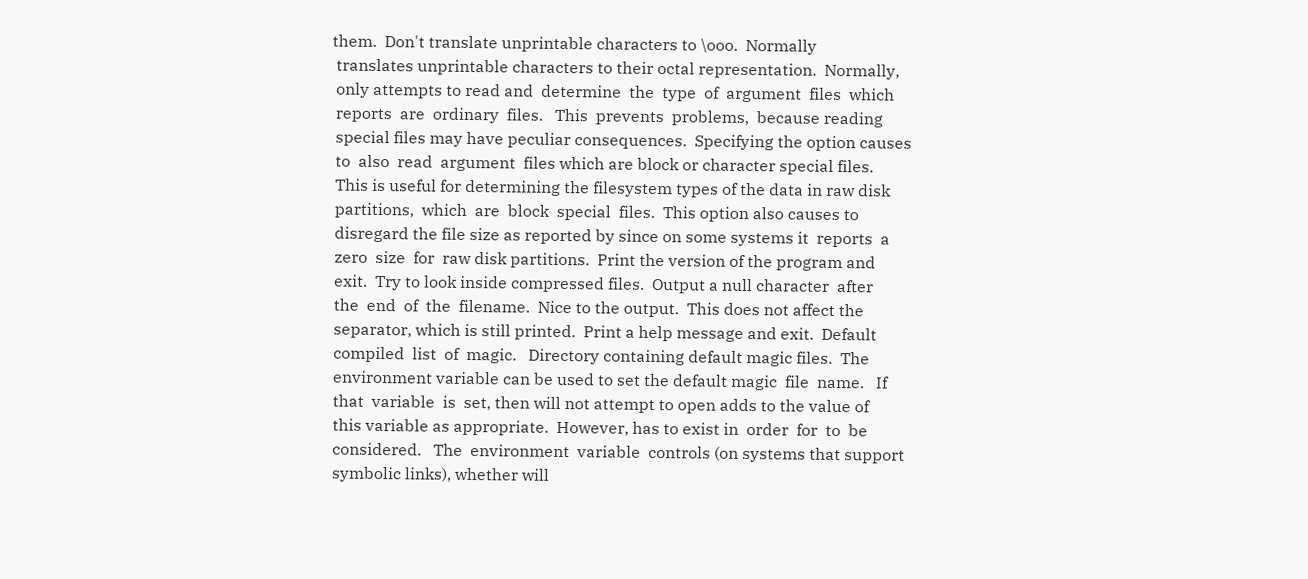them.  Don't translate unprintable characters to \ooo.  Normally
 translates unprintable characters to their octal representation.  Normally,
 only attempts to read and  determine  the  type  of  argument  files  which
 reports  are  ordinary  files.   This  prevents  problems,  because reading
 special files may have peculiar consequences.  Specifying the option causes
 to  also  read  argument  files which are block or character special files.
 This is useful for determining the filesystem types of the data in raw disk
 partitions,  which  are  block  special  files.  This option also causes to
 disregard the file size as reported by since on some systems it  reports  a
 zero  size  for  raw disk partitions.  Print the version of the program and
 exit.  Try to look inside compressed files.  Output a null character  after
 the  end  of  the  filename.  Nice to the output.  This does not affect the
 separator, which is still printed.  Print a help message and exit.  Default
 compiled  list  of  magic.   Directory containing default magic files.  The
 environment variable can be used to set the default magic  file  name.   If
 that  variable  is  set, then will not attempt to open adds to the value of
 this variable as appropriate.  However, has to exist in  order  for  to  be
 considered.   The  environment  variable  controls (on systems that support
 symbolic links), whether will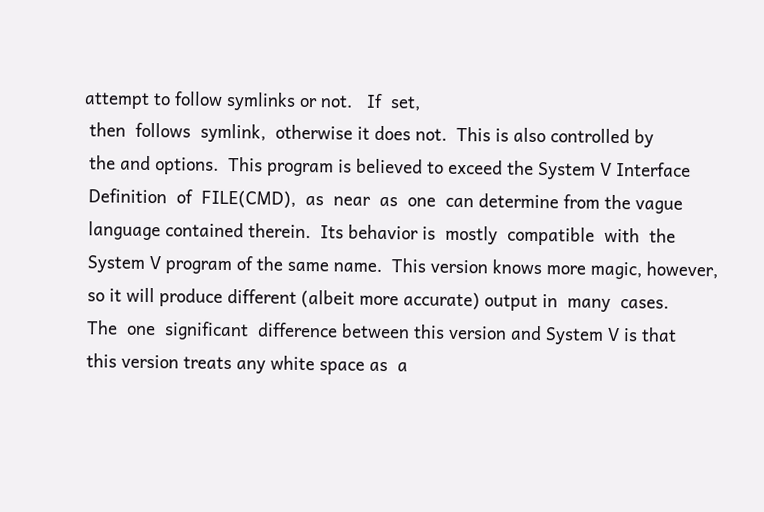attempt to follow symlinks or not.   If  set,
 then  follows  symlink,  otherwise it does not.  This is also controlled by
 the and options.  This program is believed to exceed the System V Interface
 Definition  of  FILE(CMD),  as  near  as  one  can determine from the vague
 language contained therein.  Its behavior is  mostly  compatible  with  the
 System V program of the same name.  This version knows more magic, however,
 so it will produce different (albeit more accurate) output in  many  cases.
 The  one  significant  difference between this version and System V is that
 this version treats any white space as  a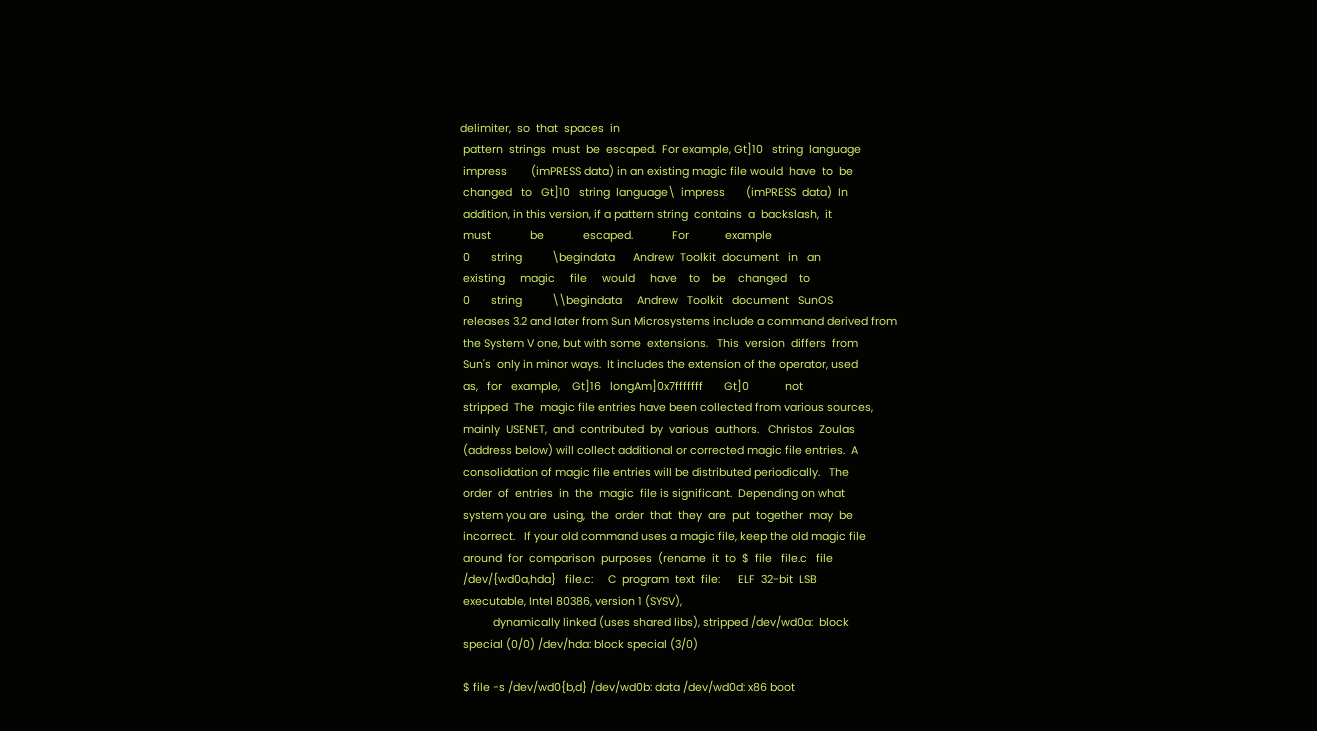delimiter,  so  that  spaces  in
 pattern  strings  must  be  escaped.  For example, Gt]10   string  language
 impress        (imPRESS data) in an existing magic file would  have  to  be
 changed   to   Gt]10   string  language\  impress       (imPRESS  data)  In
 addition, in this version, if a pattern string  contains  a  backslash,  it
 must             be             escaped.             For            example
 0       string          \begindata      Andrew  Toolkit  document   in   an
 existing     magic     file     would     have    to    be    changed    to
 0       string          \\begindata     Andrew   Toolkit   document   SunOS
 releases 3.2 and later from Sun Microsystems include a command derived from
 the System V one, but with some  extensions.   This  version  differs  from
 Sun's  only in minor ways.  It includes the extension of the operator, used
 as,   for   example,    Gt]16   longAm]0x7fffffff       Gt]0            not
 stripped  The  magic file entries have been collected from various sources,
 mainly  USENET,  and  contributed  by  various  authors.   Christos  Zoulas
 (address below) will collect additional or corrected magic file entries.  A
 consolidation of magic file entries will be distributed periodically.   The
 order  of  entries  in  the  magic  file is significant.  Depending on what
 system you are  using,  the  order  that  they  are  put  together  may  be
 incorrect.   If your old command uses a magic file, keep the old magic file
 around  for  comparison  purposes  (rename  it  to  $  file   file.c   file
 /dev/{wd0a,hda}   file.c:     C  program  text  file:      ELF  32-bit  LSB
 executable, Intel 80386, version 1 (SYSV),
           dynamically linked (uses shared libs), stripped /dev/wd0a:  block
 special (0/0) /dev/hda: block special (3/0)

 $ file -s /dev/wd0{b,d} /dev/wd0b: data /dev/wd0d: x86 boot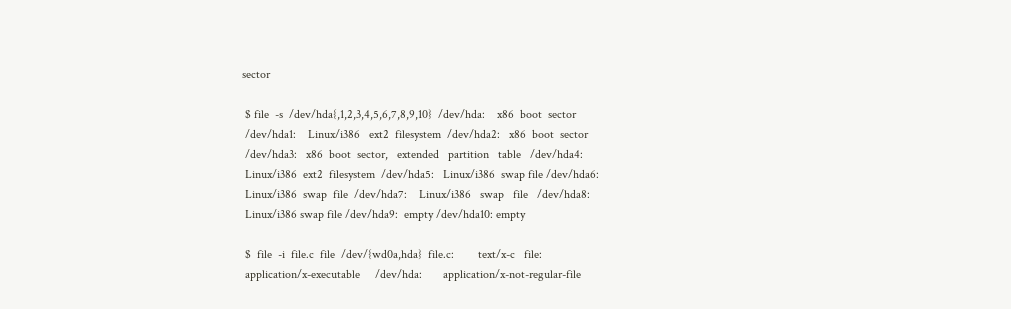sector

 $ file  -s  /dev/hda{,1,2,3,4,5,6,7,8,9,10}  /dev/hda:    x86  boot  sector
 /dev/hda1:    Linux/i386   ext2  filesystem  /dev/hda2:   x86  boot  sector
 /dev/hda3:   x86  boot  sector,   extended   partition   table   /dev/hda4:
 Linux/i386  ext2  filesystem  /dev/hda5:   Linux/i386  swap file /dev/hda6:
 Linux/i386  swap  file  /dev/hda7:    Linux/i386   swap   file   /dev/hda8:
 Linux/i386 swap file /dev/hda9:  empty /dev/hda10: empty

 $  file  -i  file.c  file  /dev/{wd0a,hda}  file.c:        text/x-c   file:
 application/x-executable     /dev/hda:       application/x-not-regular-file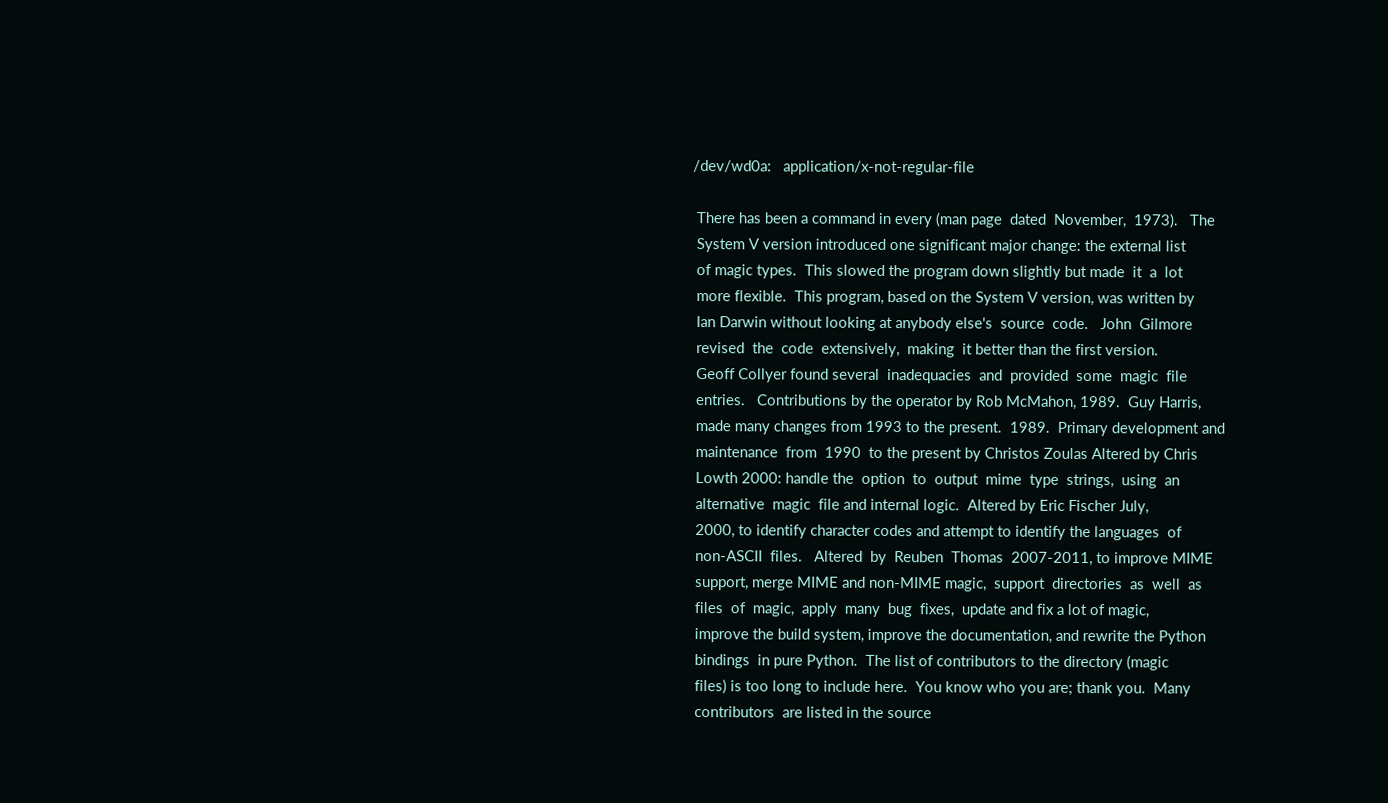/dev/wd0a:   application/x-not-regular-file

 There has been a command in every (man page  dated  November,  1973).   The
 System V version introduced one significant major change: the external list
 of magic types.  This slowed the program down slightly but made  it  a  lot
 more flexible.  This program, based on the System V version, was written by
 Ian Darwin without looking at anybody else's  source  code.   John  Gilmore
 revised  the  code  extensively,  making  it better than the first version.
 Geoff Collyer found several  inadequacies  and  provided  some  magic  file
 entries.   Contributions by the operator by Rob McMahon, 1989.  Guy Harris,
 made many changes from 1993 to the present.  1989.  Primary development and
 maintenance  from  1990  to the present by Christos Zoulas Altered by Chris
 Lowth 2000: handle the  option  to  output  mime  type  strings,  using  an
 alternative  magic  file and internal logic.  Altered by Eric Fischer July,
 2000, to identify character codes and attempt to identify the languages  of
 non-ASCII  files.   Altered  by  Reuben  Thomas  2007-2011, to improve MIME
 support, merge MIME and non-MIME magic,  support  directories  as  well  as
 files  of  magic,  apply  many  bug  fixes,  update and fix a lot of magic,
 improve the build system, improve the documentation, and rewrite the Python
 bindings  in pure Python.  The list of contributors to the directory (magic
 files) is too long to include here.  You know who you are; thank you.  Many
 contributors  are listed in the source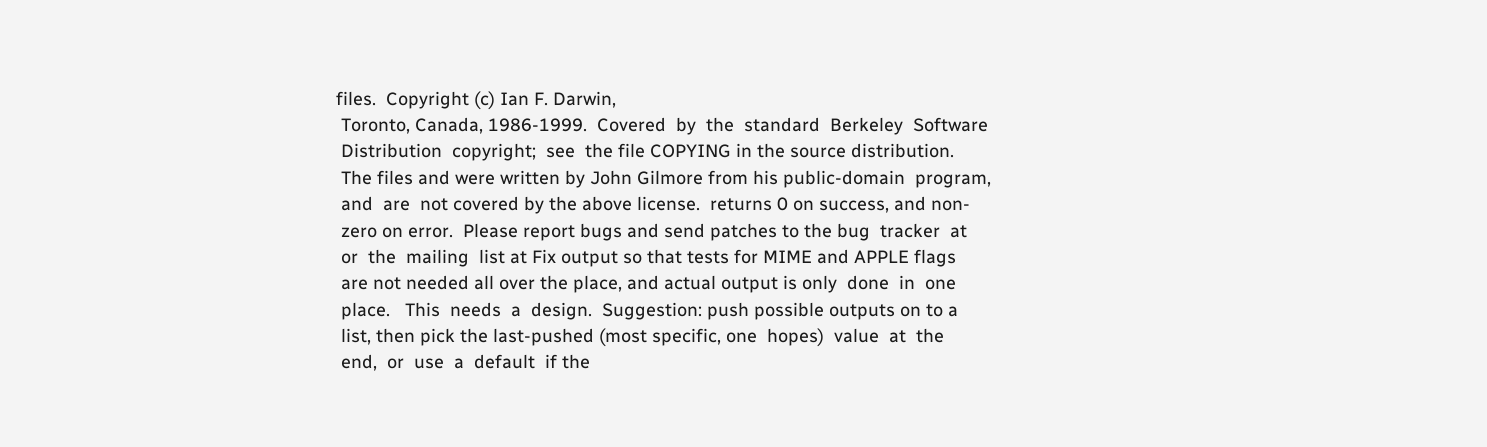files.  Copyright (c) Ian F. Darwin,
 Toronto, Canada, 1986-1999.  Covered  by  the  standard  Berkeley  Software
 Distribution  copyright;  see  the file COPYING in the source distribution.
 The files and were written by John Gilmore from his public-domain  program,
 and  are  not covered by the above license.  returns 0 on success, and non-
 zero on error.  Please report bugs and send patches to the bug  tracker  at
 or  the  mailing  list at Fix output so that tests for MIME and APPLE flags
 are not needed all over the place, and actual output is only  done  in  one
 place.   This  needs  a  design.  Suggestion: push possible outputs on to a
 list, then pick the last-pushed (most specific, one  hopes)  value  at  the
 end,  or  use  a  default  if the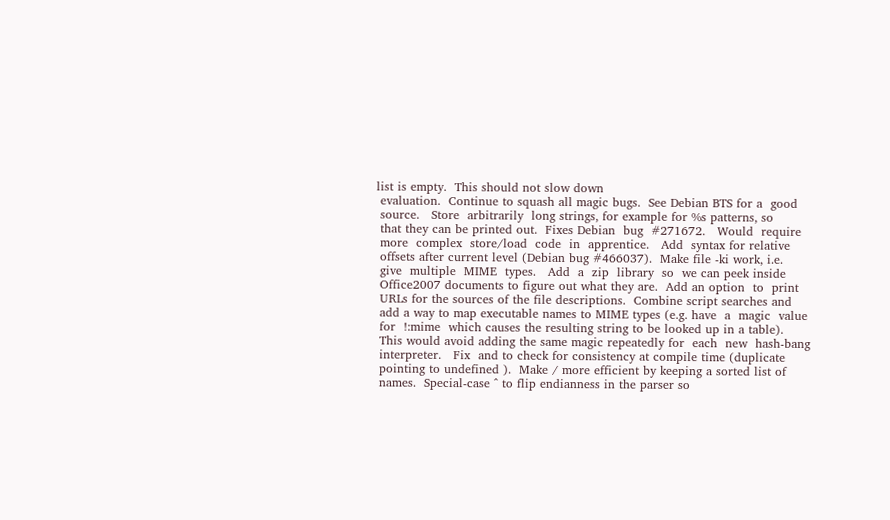list is empty.  This should not slow down
 evaluation.  Continue to squash all magic bugs.  See Debian BTS for a  good
 source.   Store  arbitrarily  long strings, for example for %s patterns, so
 that they can be printed out.  Fixes Debian  bug  #271672.   Would  require
 more  complex  store/load  code  in  apprentice.   Add  syntax for relative
 offsets after current level (Debian bug #466037).  Make file -ki work, i.e.
 give  multiple  MIME  types.   Add  a  zip  library  so  we can peek inside
 Office2007 documents to figure out what they are.  Add an option  to  print
 URLs for the sources of the file descriptions.  Combine script searches and
 add a way to map executable names to MIME types (e.g. have  a  magic  value
 for  !:mime  which causes the resulting string to be looked up in a table).
 This would avoid adding the same magic repeatedly for  each  new  hash-bang
 interpreter.   Fix  and to check for consistency at compile time (duplicate
 pointing to undefined ).  Make / more efficient by keeping a sorted list of
 names.  Special-case ^ to flip endianness in the parser so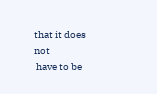that it does not
 have to be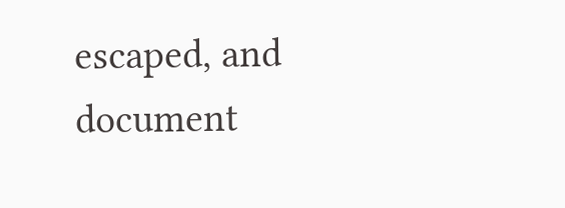escaped, and document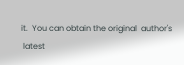it.  You can obtain the original  author's
 latest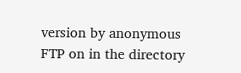version by anonymous FTP on in the directory